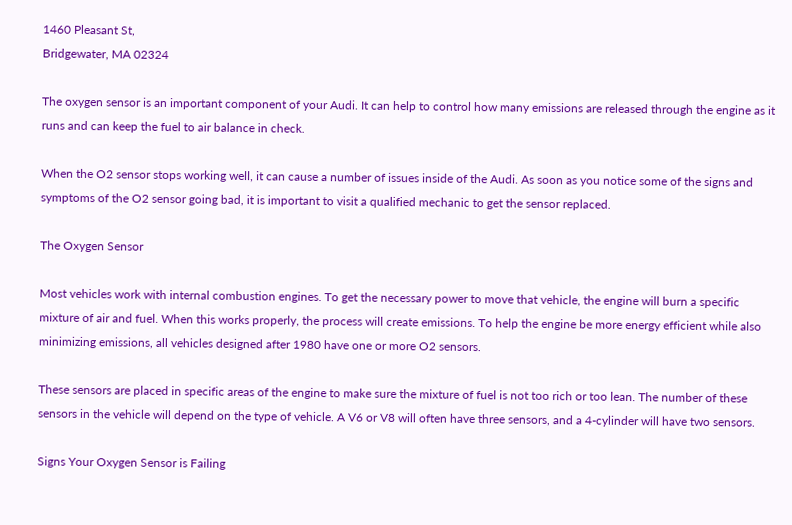1460 Pleasant St,
Bridgewater, MA 02324

The oxygen sensor is an important component of your Audi. It can help to control how many emissions are released through the engine as it runs and can keep the fuel to air balance in check.

When the O2 sensor stops working well, it can cause a number of issues inside of the Audi. As soon as you notice some of the signs and symptoms of the O2 sensor going bad, it is important to visit a qualified mechanic to get the sensor replaced.

The Oxygen Sensor

Most vehicles work with internal combustion engines. To get the necessary power to move that vehicle, the engine will burn a specific mixture of air and fuel. When this works properly, the process will create emissions. To help the engine be more energy efficient while also minimizing emissions, all vehicles designed after 1980 have one or more O2 sensors.

These sensors are placed in specific areas of the engine to make sure the mixture of fuel is not too rich or too lean. The number of these sensors in the vehicle will depend on the type of vehicle. A V6 or V8 will often have three sensors, and a 4-cylinder will have two sensors.

Signs Your Oxygen Sensor is Failing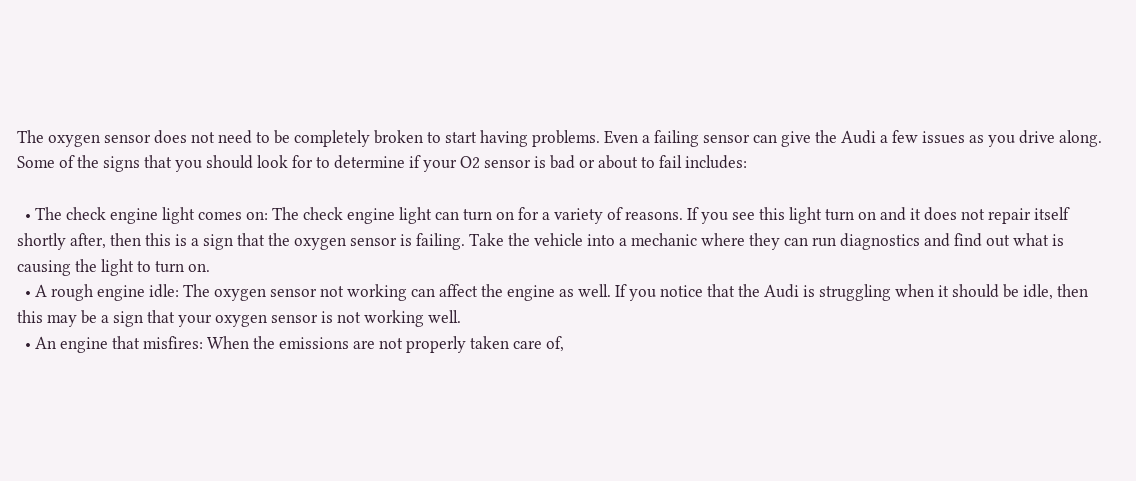The oxygen sensor does not need to be completely broken to start having problems. Even a failing sensor can give the Audi a few issues as you drive along. Some of the signs that you should look for to determine if your O2 sensor is bad or about to fail includes:

  • The check engine light comes on: The check engine light can turn on for a variety of reasons. If you see this light turn on and it does not repair itself shortly after, then this is a sign that the oxygen sensor is failing. Take the vehicle into a mechanic where they can run diagnostics and find out what is causing the light to turn on.
  • A rough engine idle: The oxygen sensor not working can affect the engine as well. If you notice that the Audi is struggling when it should be idle, then this may be a sign that your oxygen sensor is not working well.
  • An engine that misfires: When the emissions are not properly taken care of,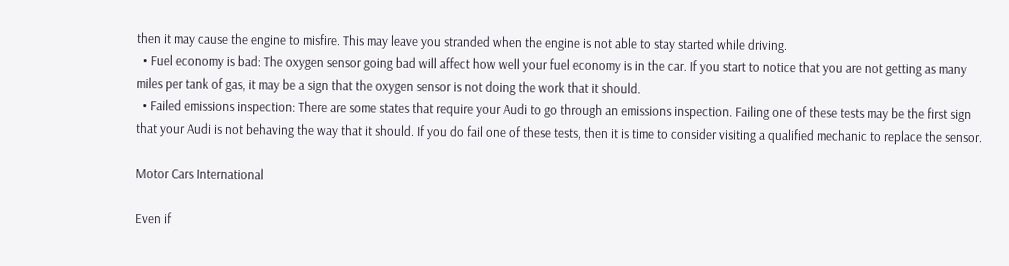then it may cause the engine to misfire. This may leave you stranded when the engine is not able to stay started while driving.
  • Fuel economy is bad: The oxygen sensor going bad will affect how well your fuel economy is in the car. If you start to notice that you are not getting as many miles per tank of gas, it may be a sign that the oxygen sensor is not doing the work that it should.
  • Failed emissions inspection: There are some states that require your Audi to go through an emissions inspection. Failing one of these tests may be the first sign that your Audi is not behaving the way that it should. If you do fail one of these tests, then it is time to consider visiting a qualified mechanic to replace the sensor.

Motor Cars International

Even if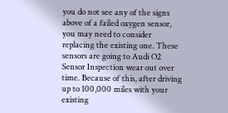you do not see any of the signs above of a failed oxygen sensor, you may need to consider replacing the existing one. These sensors are going to Audi O2 Sensor Inspection wear out over time. Because of this, after driving up to 100,000 miles with your existing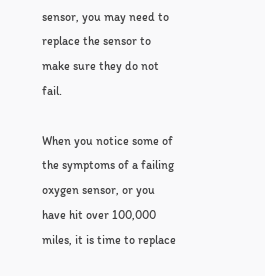sensor, you may need to replace the sensor to make sure they do not fail.

When you notice some of the symptoms of a failing oxygen sensor, or you have hit over 100,000 miles, it is time to replace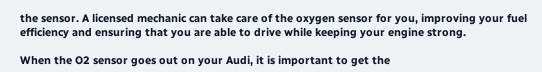the sensor. A licensed mechanic can take care of the oxygen sensor for you, improving your fuel efficiency and ensuring that you are able to drive while keeping your engine strong.

When the O2 sensor goes out on your Audi, it is important to get the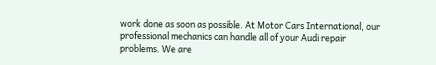work done as soon as possible. At Motor Cars International, our professional mechanics can handle all of your Audi repair problems. We are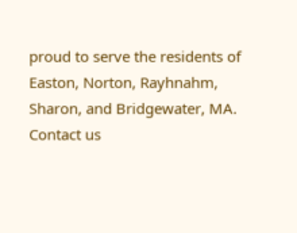proud to serve the residents of Easton, Norton, Rayhnahm, Sharon, and Bridgewater, MA. Contact us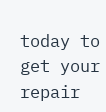today to get your repair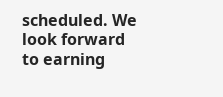scheduled. We look forward to earning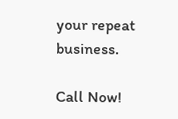your repeat business.

Call Now!